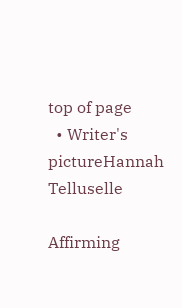top of page
  • Writer's pictureHannah Telluselle

Affirming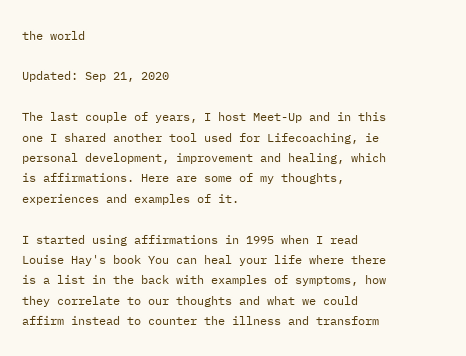the world

Updated: Sep 21, 2020

The last couple of years, I host Meet-Up and in this one I shared another tool used for Lifecoaching, ie personal development, improvement and healing, which is affirmations. Here are some of my thoughts, experiences and examples of it.

I started using affirmations in 1995 when I read Louise Hay's book You can heal your life where there is a list in the back with examples of symptoms, how they correlate to our thoughts and what we could affirm instead to counter the illness and transform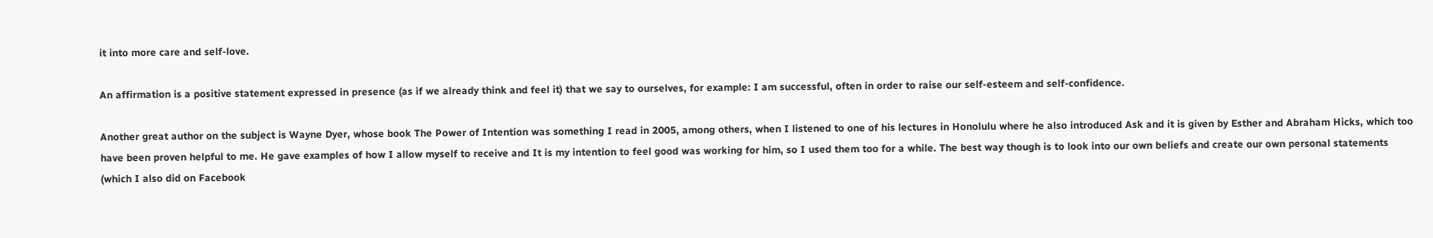it into more care and self-love.

An affirmation is a positive statement expressed in presence (as if we already think and feel it) that we say to ourselves, for example: I am successful, often in order to raise our self-esteem and self-confidence.

Another great author on the subject is Wayne Dyer, whose book The Power of Intention was something I read in 2005, among others, when I listened to one of his lectures in Honolulu where he also introduced Ask and it is given by Esther and Abraham Hicks, which too have been proven helpful to me. He gave examples of how I allow myself to receive and It is my intention to feel good was working for him, so I used them too for a while. The best way though is to look into our own beliefs and create our own personal statements (which I also did on Facebook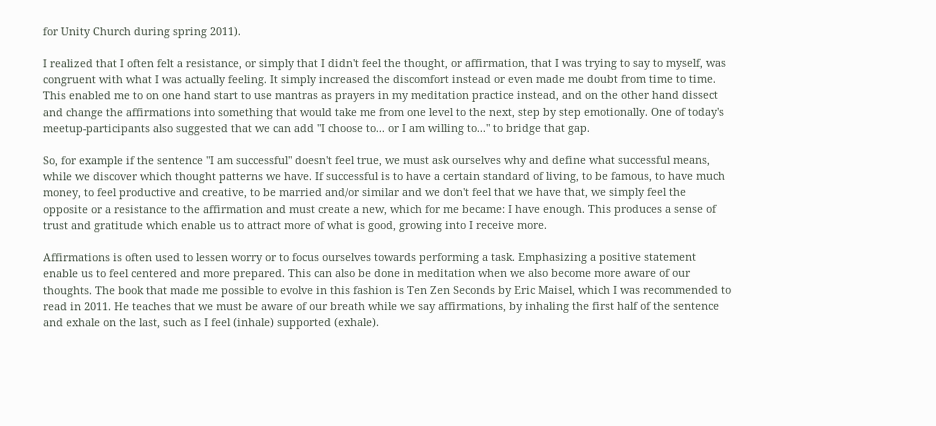for Unity Church during spring 2011).

I realized that I often felt a resistance, or simply that I didn't feel the thought, or affirmation, that I was trying to say to myself, was congruent with what I was actually feeling. It simply increased the discomfort instead or even made me doubt from time to time. This enabled me to on one hand start to use mantras as prayers in my meditation practice instead, and on the other hand dissect and change the affirmations into something that would take me from one level to the next, step by step emotionally. One of today's meetup-participants also suggested that we can add "I choose to... or I am willing to..." to bridge that gap.

So, for example if the sentence "I am successful" doesn't feel true, we must ask ourselves why and define what successful means, while we discover which thought patterns we have. If successful is to have a certain standard of living, to be famous, to have much money, to feel productive and creative, to be married and/or similar and we don't feel that we have that, we simply feel the opposite or a resistance to the affirmation and must create a new, which for me became: I have enough. This produces a sense of trust and gratitude which enable us to attract more of what is good, growing into I receive more.

Affirmations is often used to lessen worry or to focus ourselves towards performing a task. Emphasizing a positive statement enable us to feel centered and more prepared. This can also be done in meditation when we also become more aware of our thoughts. The book that made me possible to evolve in this fashion is Ten Zen Seconds by Eric Maisel, which I was recommended to read in 2011. He teaches that we must be aware of our breath while we say affirmations, by inhaling the first half of the sentence and exhale on the last, such as I feel (inhale) supported (exhale).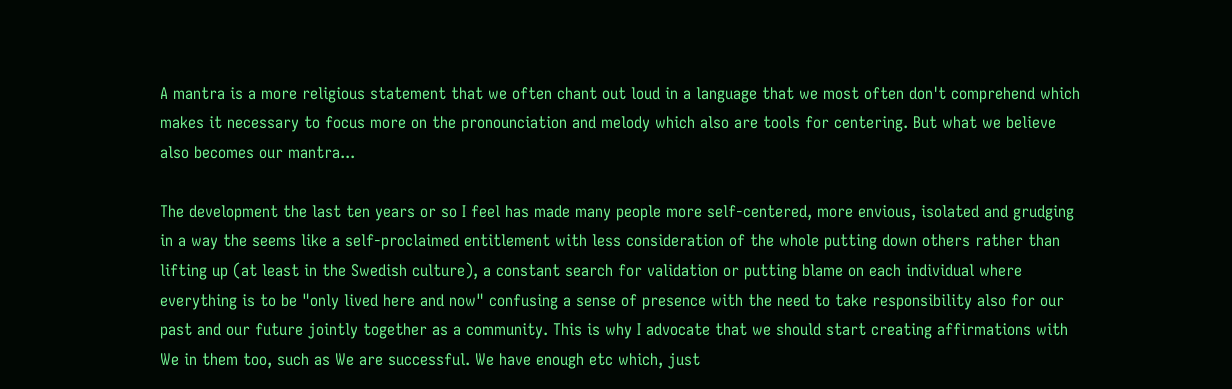A mantra is a more religious statement that we often chant out loud in a language that we most often don't comprehend which makes it necessary to focus more on the pronounciation and melody which also are tools for centering. But what we believe also becomes our mantra...

The development the last ten years or so I feel has made many people more self-centered, more envious, isolated and grudging in a way the seems like a self-proclaimed entitlement with less consideration of the whole putting down others rather than lifting up (at least in the Swedish culture), a constant search for validation or putting blame on each individual where everything is to be "only lived here and now" confusing a sense of presence with the need to take responsibility also for our past and our future jointly together as a community. This is why I advocate that we should start creating affirmations with We in them too, such as We are successful. We have enough etc which, just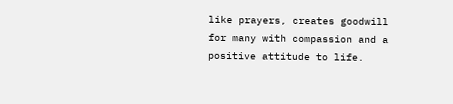like prayers, creates goodwill for many with compassion and a positive attitude to life.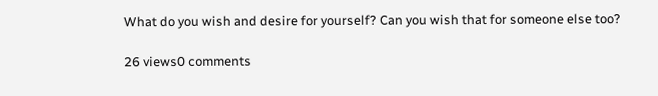What do you wish and desire for yourself? Can you wish that for someone else too?

26 views0 comments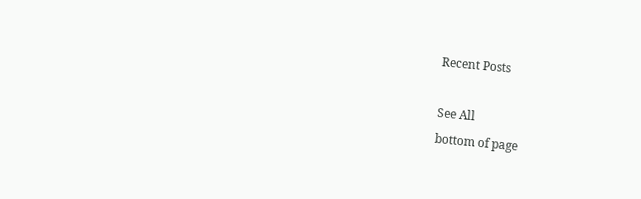Recent Posts

See All
bottom of page